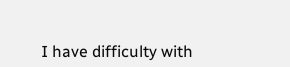I have difficulty with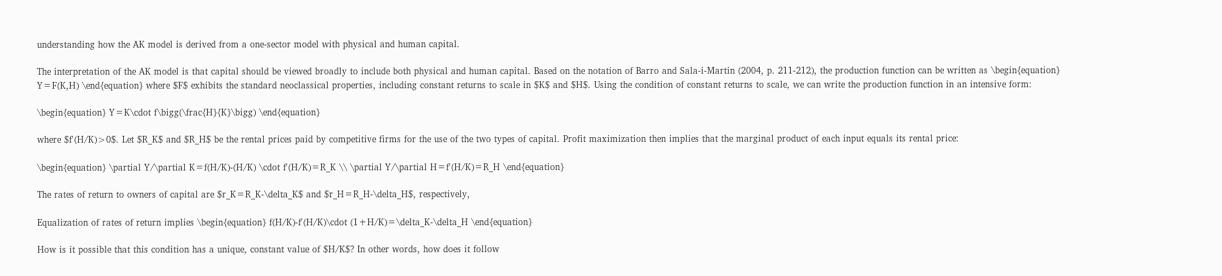understanding how the AK model is derived from a one-sector model with physical and human capital.

The interpretation of the AK model is that capital should be viewed broadly to include both physical and human capital. Based on the notation of Barro and Sala-i-Martin (2004, p. 211-212), the production function can be written as \begin{equation} Y=F(K,H) \end{equation} where $F$ exhibits the standard neoclassical properties, including constant returns to scale in $K$ and $H$. Using the condition of constant returns to scale, we can write the production function in an intensive form:

\begin{equation} Y=K\cdot f\bigg(\frac{H}{K}\bigg) \end{equation}

where $f'(H/K)>0$. Let $R_K$ and $R_H$ be the rental prices paid by competitive firms for the use of the two types of capital. Profit maximization then implies that the marginal product of each input equals its rental price:

\begin{equation} \partial Y/\partial K=f(H/K)-(H/K) \cdot f'(H/K)=R_K \\ \partial Y/\partial H=f'(H/K)=R_H \end{equation}

The rates of return to owners of capital are $r_K=R_K-\delta_K$ and $r_H=R_H-\delta_H$, respectively,

Equalization of rates of return implies \begin{equation} f(H/K)-f'(H/K)\cdot (1+H/K)=\delta_K-\delta_H \end{equation}

How is it possible that this condition has a unique, constant value of $H/K$? In other words, how does it follow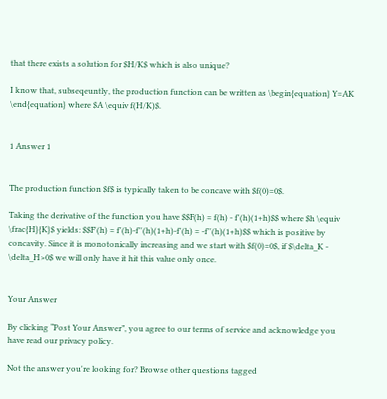that there exists a solution for $H/K$ which is also unique?

I know that, subseqeuntly, the production function can be written as \begin{equation} Y=AK \end{equation} where $A \equiv f(H/K)$.


1 Answer 1


The production function $f$ is typically taken to be concave with $f(0)=0$.

Taking the derivative of the function you have $$F(h) = f(h) - f'(h)(1+h)$$ where $h \equiv \frac{H}{K}$ yields: $$F'(h) = f'(h)-f''(h)(1+h)-f'(h) = -f''(h)(1+h)$$ which is positive by concavity. Since it is monotonically increasing and we start with $f(0)=0$, if $\delta_K - \delta_H>0$ we will only have it hit this value only once.


Your Answer

By clicking “Post Your Answer”, you agree to our terms of service and acknowledge you have read our privacy policy.

Not the answer you're looking for? Browse other questions tagged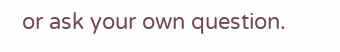or ask your own question.